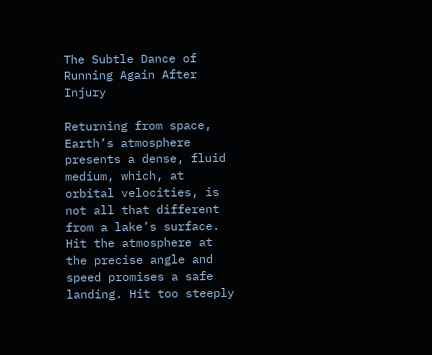The Subtle Dance of Running Again After Injury

Returning from space, Earth’s atmosphere presents a dense, fluid medium, which, at orbital velocities, is not all that different from a lake’s surface. Hit the atmosphere at the precise angle and speed promises a safe landing. Hit too steeply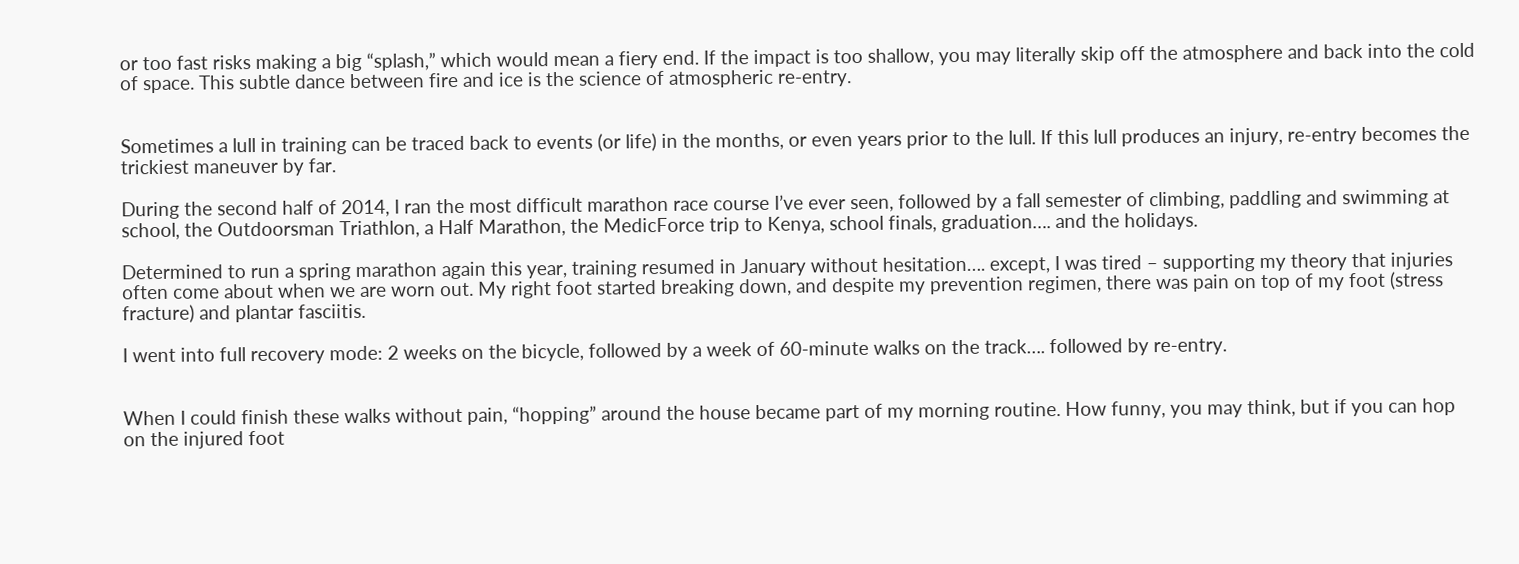or too fast risks making a big “splash,” which would mean a fiery end. If the impact is too shallow, you may literally skip off the atmosphere and back into the cold of space. This subtle dance between fire and ice is the science of atmospheric re-entry.


Sometimes a lull in training can be traced back to events (or life) in the months, or even years prior to the lull. If this lull produces an injury, re-entry becomes the trickiest maneuver by far.

During the second half of 2014, I ran the most difficult marathon race course I’ve ever seen, followed by a fall semester of climbing, paddling and swimming at school, the Outdoorsman Triathlon, a Half Marathon, the MedicForce trip to Kenya, school finals, graduation…. and the holidays.

Determined to run a spring marathon again this year, training resumed in January without hesitation…. except, I was tired – supporting my theory that injuries often come about when we are worn out. My right foot started breaking down, and despite my prevention regimen, there was pain on top of my foot (stress fracture) and plantar fasciitis.

I went into full recovery mode: 2 weeks on the bicycle, followed by a week of 60-minute walks on the track…. followed by re-entry.


When I could finish these walks without pain, “hopping” around the house became part of my morning routine. How funny, you may think, but if you can hop on the injured foot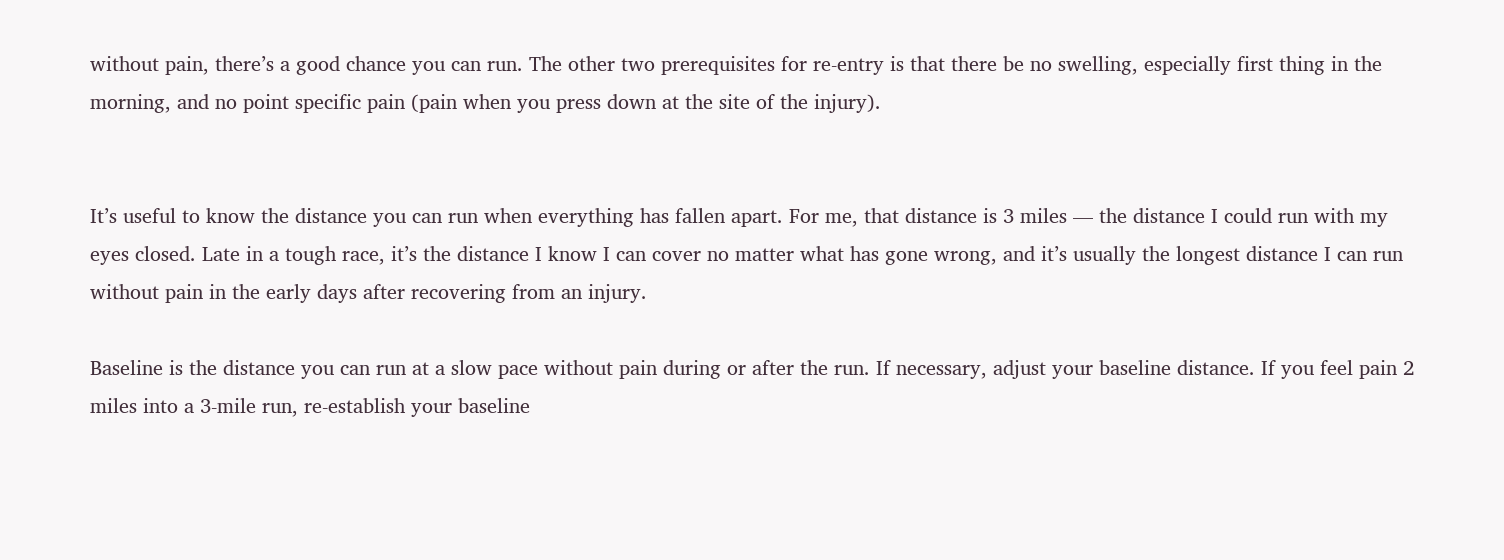without pain, there’s a good chance you can run. The other two prerequisites for re-entry is that there be no swelling, especially first thing in the morning, and no point specific pain (pain when you press down at the site of the injury).


It’s useful to know the distance you can run when everything has fallen apart. For me, that distance is 3 miles — the distance I could run with my eyes closed. Late in a tough race, it’s the distance I know I can cover no matter what has gone wrong, and it’s usually the longest distance I can run without pain in the early days after recovering from an injury.

Baseline is the distance you can run at a slow pace without pain during or after the run. If necessary, adjust your baseline distance. If you feel pain 2 miles into a 3-mile run, re-establish your baseline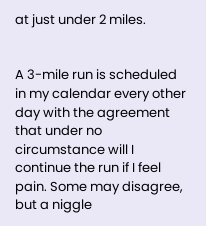at just under 2 miles.


A 3-mile run is scheduled in my calendar every other day with the agreement that under no circumstance will I continue the run if I feel pain. Some may disagree, but a niggle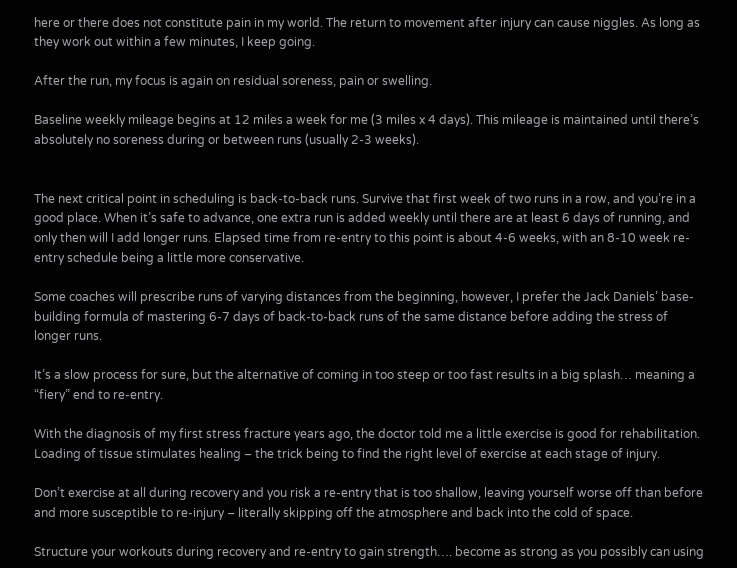here or there does not constitute pain in my world. The return to movement after injury can cause niggles. As long as they work out within a few minutes, I keep going.

After the run, my focus is again on residual soreness, pain or swelling.

Baseline weekly mileage begins at 12 miles a week for me (3 miles x 4 days). This mileage is maintained until there’s absolutely no soreness during or between runs (usually 2-3 weeks).


The next critical point in scheduling is back-to-back runs. Survive that first week of two runs in a row, and you’re in a good place. When it’s safe to advance, one extra run is added weekly until there are at least 6 days of running, and only then will I add longer runs. Elapsed time from re-entry to this point is about 4-6 weeks, with an 8-10 week re-entry schedule being a little more conservative.

Some coaches will prescribe runs of varying distances from the beginning, however, I prefer the Jack Daniels’ base-building formula of mastering 6-7 days of back-to-back runs of the same distance before adding the stress of longer runs.

It’s a slow process for sure, but the alternative of coming in too steep or too fast results in a big splash… meaning a “fiery” end to re-entry.

With the diagnosis of my first stress fracture years ago, the doctor told me a little exercise is good for rehabilitation. Loading of tissue stimulates healing – the trick being to find the right level of exercise at each stage of injury.

Don’t exercise at all during recovery and you risk a re-entry that is too shallow, leaving yourself worse off than before and more susceptible to re-injury – literally skipping off the atmosphere and back into the cold of space.

Structure your workouts during recovery and re-entry to gain strength…. become as strong as you possibly can using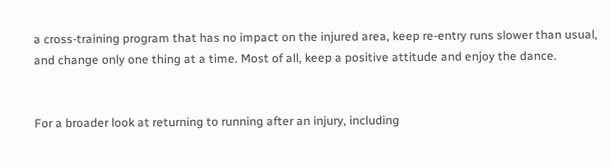a cross-training program that has no impact on the injured area, keep re-entry runs slower than usual, and change only one thing at a time. Most of all, keep a positive attitude and enjoy the dance.


For a broader look at returning to running after an injury, including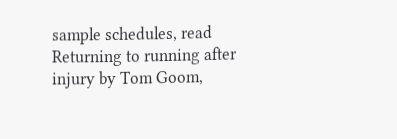sample schedules, read Returning to running after injury by Tom Goom,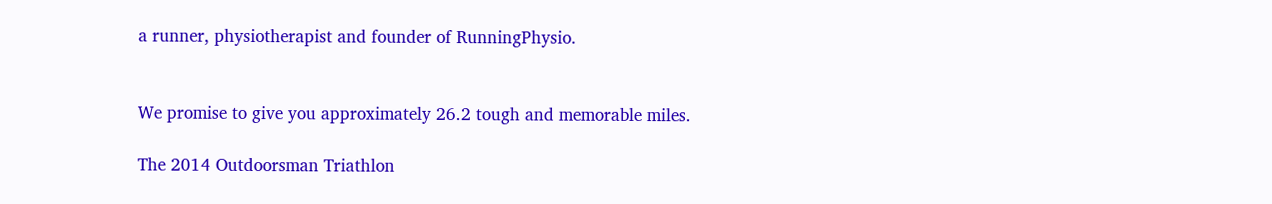a runner, physiotherapist and founder of RunningPhysio.


We promise to give you approximately 26.2 tough and memorable miles.

The 2014 Outdoorsman Triathlon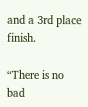and a 3rd place finish.

“There is no bad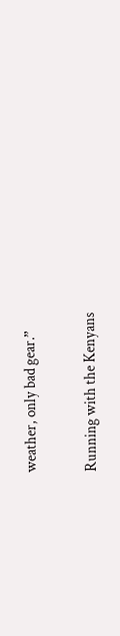weather, only bad gear.”

Running with the Kenyans